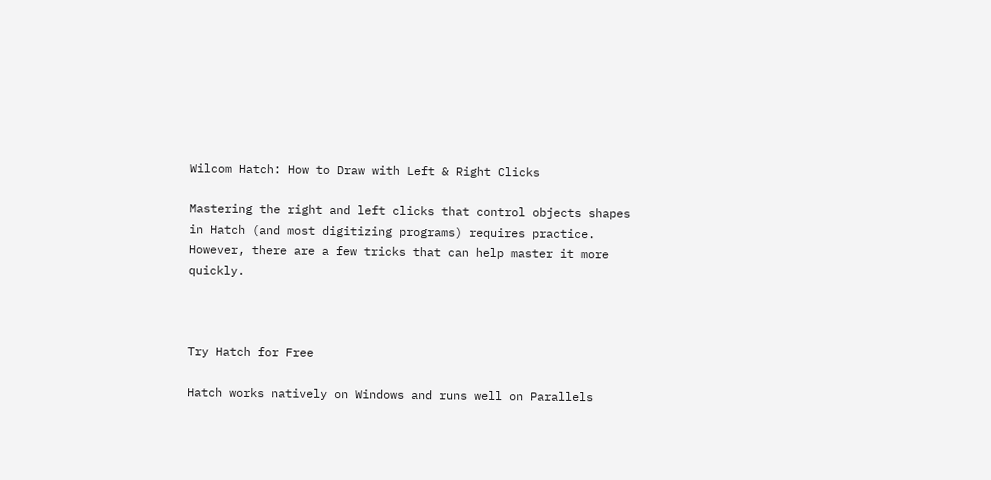Wilcom Hatch: How to Draw with Left & Right Clicks

Mastering the right and left clicks that control objects shapes in Hatch (and most digitizing programs) requires practice. However, there are a few tricks that can help master it more quickly.



Try Hatch for Free

Hatch works natively on Windows and runs well on Parallels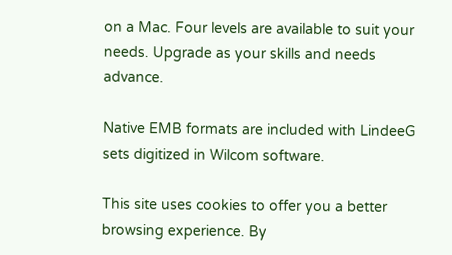on a Mac. Four levels are available to suit your needs. Upgrade as your skills and needs advance.

Native EMB formats are included with LindeeG sets digitized in Wilcom software.

This site uses cookies to offer you a better browsing experience. By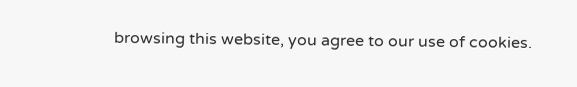browsing this website, you agree to our use of cookies.